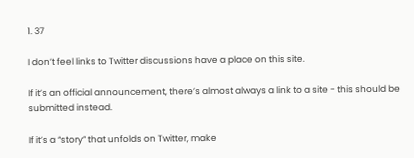1. 37

I don’t feel links to Twitter discussions have a place on this site.

If it’s an official announcement, there’s almost always a link to a site - this should be submitted instead.

If it’s a “story” that unfolds on Twitter, make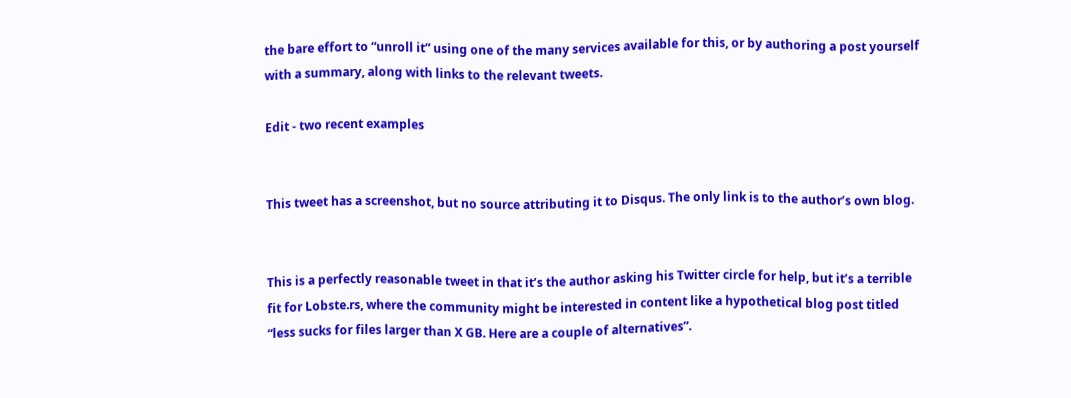the bare effort to “unroll it” using one of the many services available for this, or by authoring a post yourself with a summary, along with links to the relevant tweets.

Edit - two recent examples


This tweet has a screenshot, but no source attributing it to Disqus. The only link is to the author’s own blog.


This is a perfectly reasonable tweet in that it’s the author asking his Twitter circle for help, but it’s a terrible fit for Lobste.rs, where the community might be interested in content like a hypothetical blog post titled “less sucks for files larger than X GB. Here are a couple of alternatives”.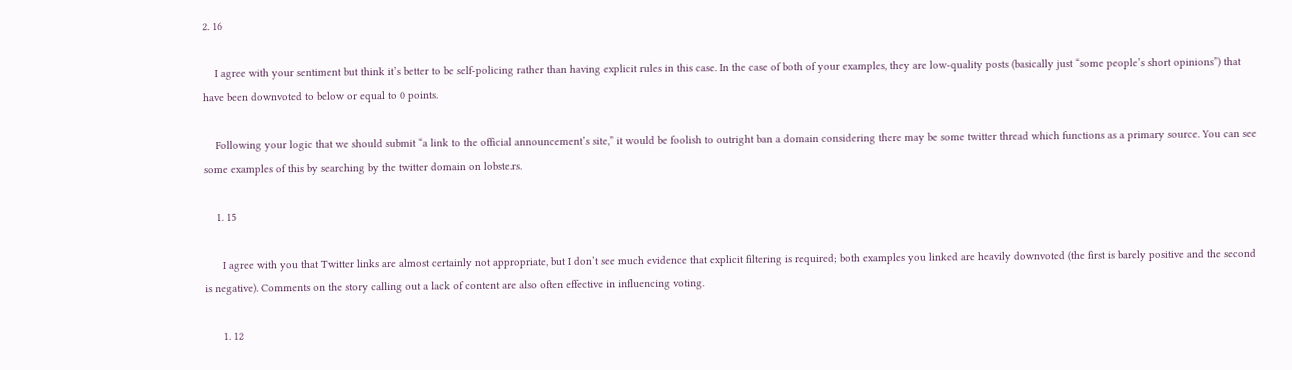2. 16

    I agree with your sentiment but think it’s better to be self-policing rather than having explicit rules in this case. In the case of both of your examples, they are low-quality posts (basically just “some people’s short opinions”) that have been downvoted to below or equal to 0 points.

    Following your logic that we should submit “a link to the official announcement’s site,” it would be foolish to outright ban a domain considering there may be some twitter thread which functions as a primary source. You can see some examples of this by searching by the twitter domain on lobste.rs.

    1. 15

      I agree with you that Twitter links are almost certainly not appropriate, but I don’t see much evidence that explicit filtering is required; both examples you linked are heavily downvoted (the first is barely positive and the second is negative). Comments on the story calling out a lack of content are also often effective in influencing voting.

      1. 12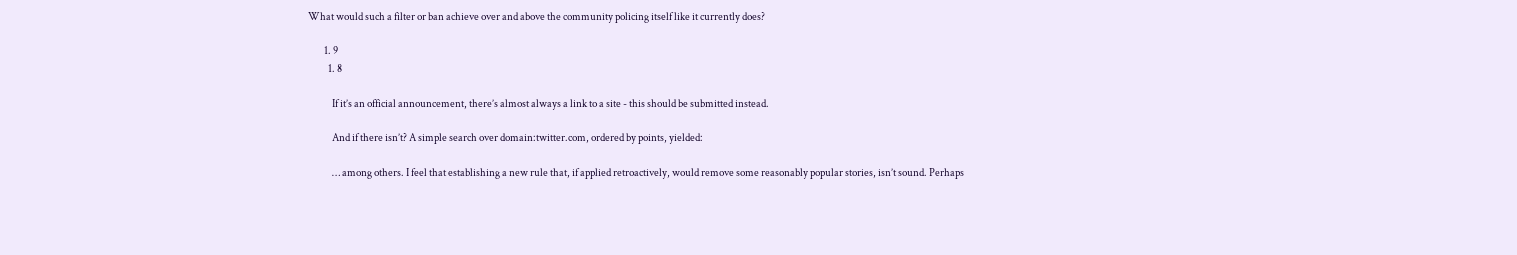What would such a filter or ban achieve over and above the community policing itself like it currently does?

        1. 9
          1. 8

            If it’s an official announcement, there’s almost always a link to a site - this should be submitted instead.

            And if there isn’t? A simple search over domain:twitter.com, ordered by points, yielded:

            … among others. I feel that establishing a new rule that, if applied retroactively, would remove some reasonably popular stories, isn’t sound. Perhaps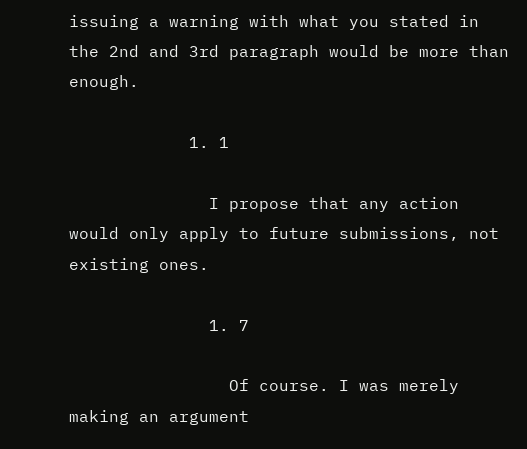issuing a warning with what you stated in the 2nd and 3rd paragraph would be more than enough.

            1. 1

              I propose that any action would only apply to future submissions, not existing ones.

              1. 7

                Of course. I was merely making an argument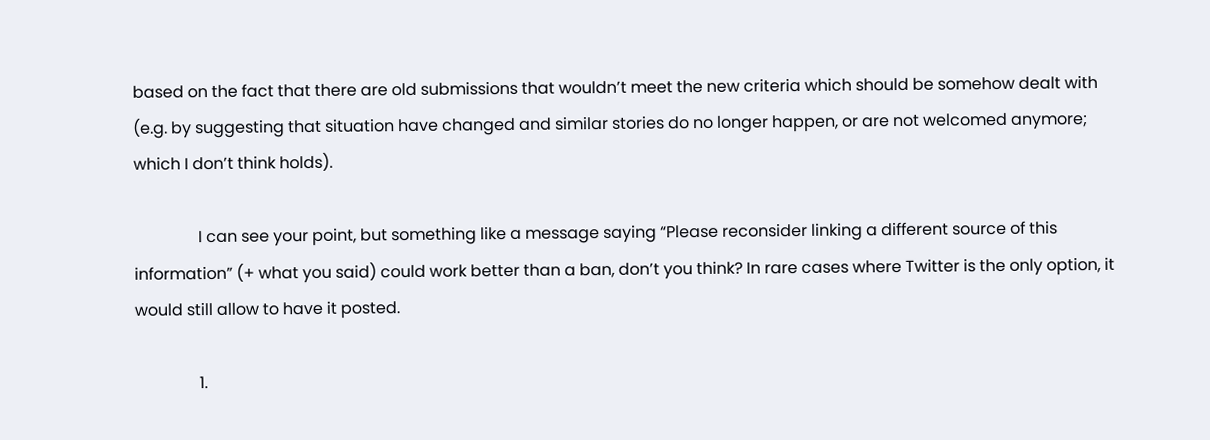based on the fact that there are old submissions that wouldn’t meet the new criteria which should be somehow dealt with (e.g. by suggesting that situation have changed and similar stories do no longer happen, or are not welcomed anymore; which I don’t think holds).

                I can see your point, but something like a message saying “Please reconsider linking a different source of this information” (+ what you said) could work better than a ban, don’t you think? In rare cases where Twitter is the only option, it would still allow to have it posted.

                1.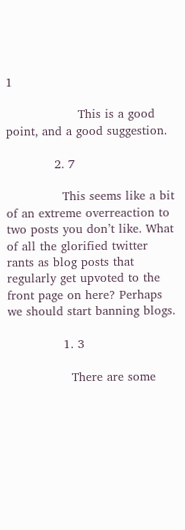1

                  This is a good point, and a good suggestion.

            2. 7

              This seems like a bit of an extreme overreaction to two posts you don’t like. What of all the glorified twitter rants as blog posts that regularly get upvoted to the front page on here? Perhaps we should start banning blogs.

              1. 3

                There are some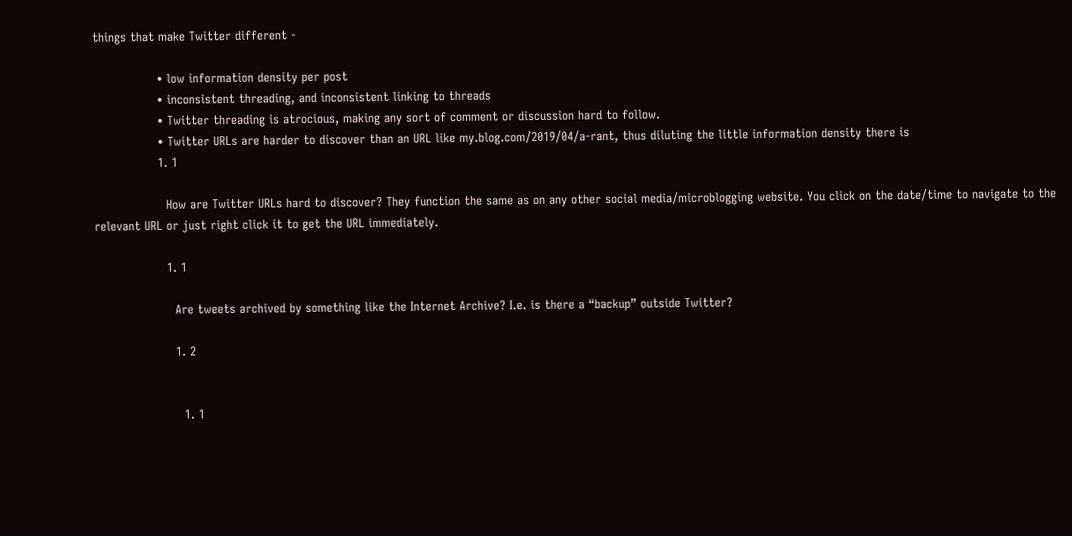things that make Twitter different -

                • low information density per post
                • inconsistent threading, and inconsistent linking to threads
                • Twitter threading is atrocious, making any sort of comment or discussion hard to follow.
                • Twitter URLs are harder to discover than an URL like my.blog.com/2019/04/a-rant, thus diluting the little information density there is
                1. 1

                  How are Twitter URLs hard to discover? They function the same as on any other social media/microblogging website. You click on the date/time to navigate to the relevant URL or just right click it to get the URL immediately.

                  1. 1

                    Are tweets archived by something like the Internet Archive? I.e. is there a “backup” outside Twitter?

                    1. 2


                      1. 1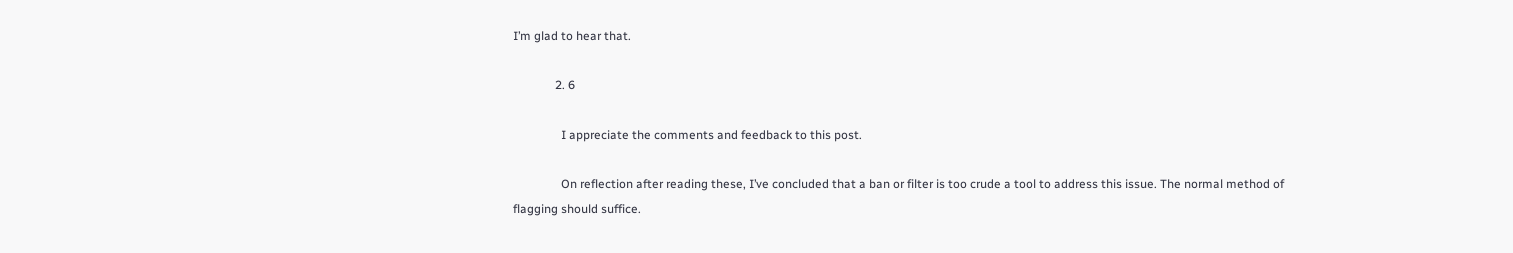I’m glad to hear that.

              2. 6

                I appreciate the comments and feedback to this post.

                On reflection after reading these, I’ve concluded that a ban or filter is too crude a tool to address this issue. The normal method of flagging should suffice.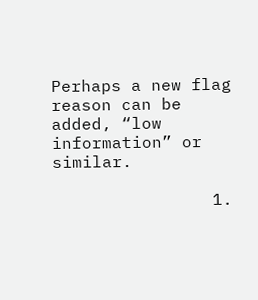Perhaps a new flag reason can be added, “low information” or similar.

                1.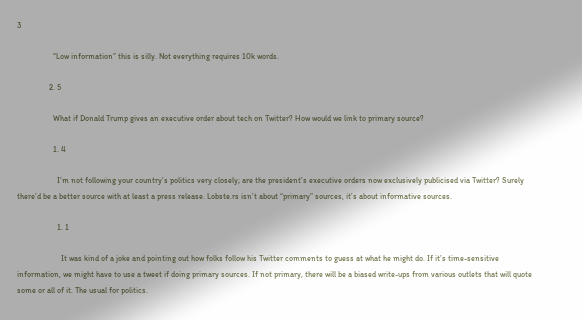3

                  “Low information” this is silly. Not everything requires 10k words.

                2. 5

                  What if Donald Trump gives an executive order about tech on Twitter? How would we link to primary source?

                  1. 4

                    I’m not following your country’s politics very closely; are the president’s executive orders now exclusively publicised via Twitter? Surely there’d be a better source with at least a press release. Lobste.rs isn’t about “primary” sources, it’s about informative sources.

                    1. 1

                      It was kind of a joke and pointing out how folks follow his Twitter comments to guess at what he might do. If it’s time-sensitive information, we might have to use a tweet if doing primary sources. If not primary, there will be a biased write-ups from various outlets that will quote some or all of it. The usual for politics.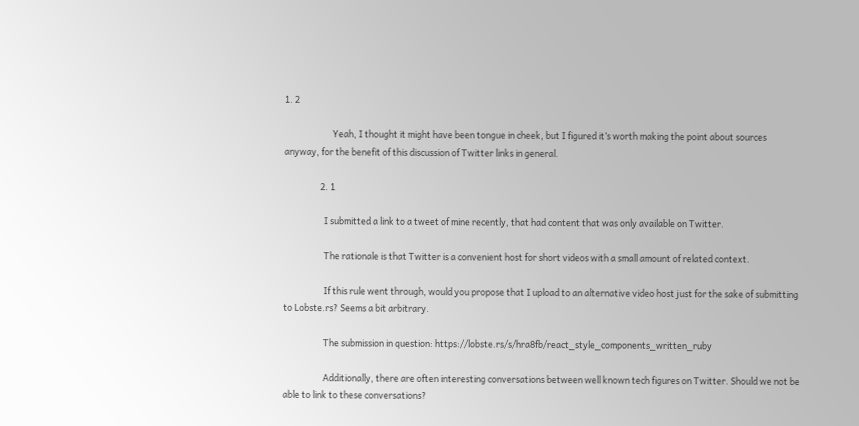1. 2

                        Yeah, I thought it might have been tongue in cheek, but I figured it’s worth making the point about sources anyway, for the benefit of this discussion of Twitter links in general.

                  2. 1

                    I submitted a link to a tweet of mine recently, that had content that was only available on Twitter.

                    The rationale is that Twitter is a convenient host for short videos with a small amount of related context.

                    If this rule went through, would you propose that I upload to an alternative video host just for the sake of submitting to Lobste.rs? Seems a bit arbitrary.

                    The submission in question: https://lobste.rs/s/hra8fb/react_style_components_written_ruby

                    Additionally, there are often interesting conversations between well known tech figures on Twitter. Should we not be able to link to these conversations?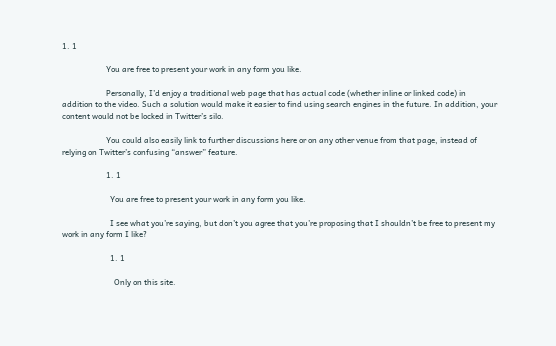1. 1

                      You are free to present your work in any form you like.

                      Personally, I’d enjoy a traditional web page that has actual code (whether inline or linked code) in addition to the video. Such a solution would make it easier to find using search engines in the future. In addition, your content would not be locked in Twitter’s silo.

                      You could also easily link to further discussions here or on any other venue from that page, instead of relying on Twitter’s confusing “answer” feature.

                      1. 1

                        You are free to present your work in any form you like.

                        I see what you’re saying, but don’t you agree that you’re proposing that I shouldn’t be free to present my work in any form I like?

                        1. 1

                          Only on this site.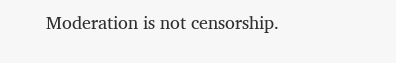Moderation is not censorship.